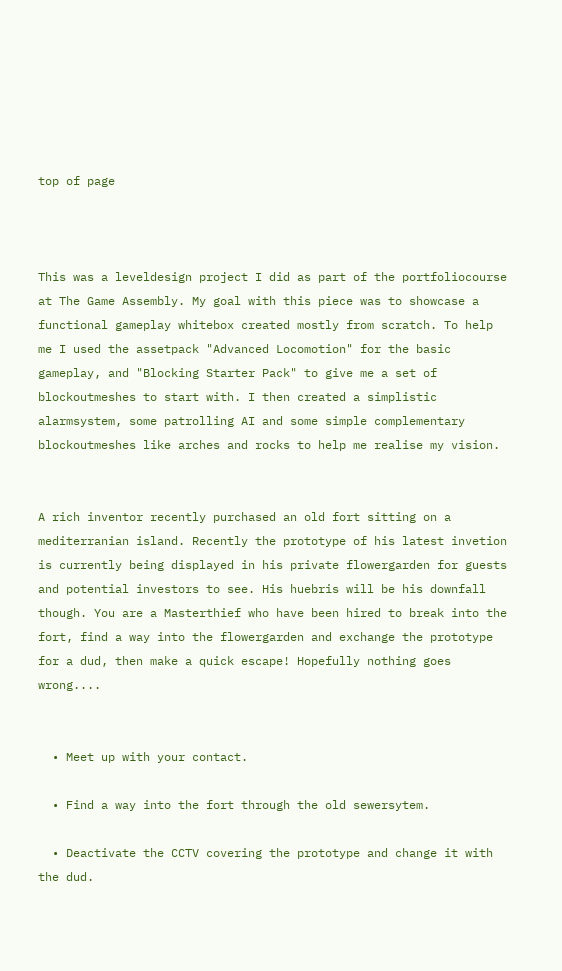top of page



This was a leveldesign project I did as part of the portfoliocourse at The Game Assembly. My goal with this piece was to showcase a functional gameplay whitebox created mostly from scratch. To help me I used the assetpack "Advanced Locomotion" for the basic gameplay, and "Blocking Starter Pack" to give me a set of blockoutmeshes to start with. I then created a simplistic alarmsystem, some patrolling AI and some simple complementary blockoutmeshes like arches and rocks to help me realise my vision.


A rich inventor recently purchased an old fort sitting on a mediterranian island. Recently the prototype of his latest invetion is currently being displayed in his private flowergarden for guests and potential investors to see. His huebris will be his downfall though. You are a Masterthief who have been hired to break into the fort, find a way into the flowergarden and exchange the prototype for a dud, then make a quick escape! Hopefully nothing goes wrong....


  • Meet up with your contact.

  • Find a way into the fort through the old sewersytem.

  • Deactivate the CCTV covering the prototype and change it with the dud.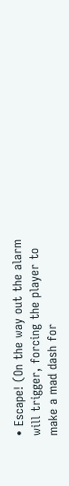• Escape! (On the way out the alarm will trigger, forcing the player to make a mad dash for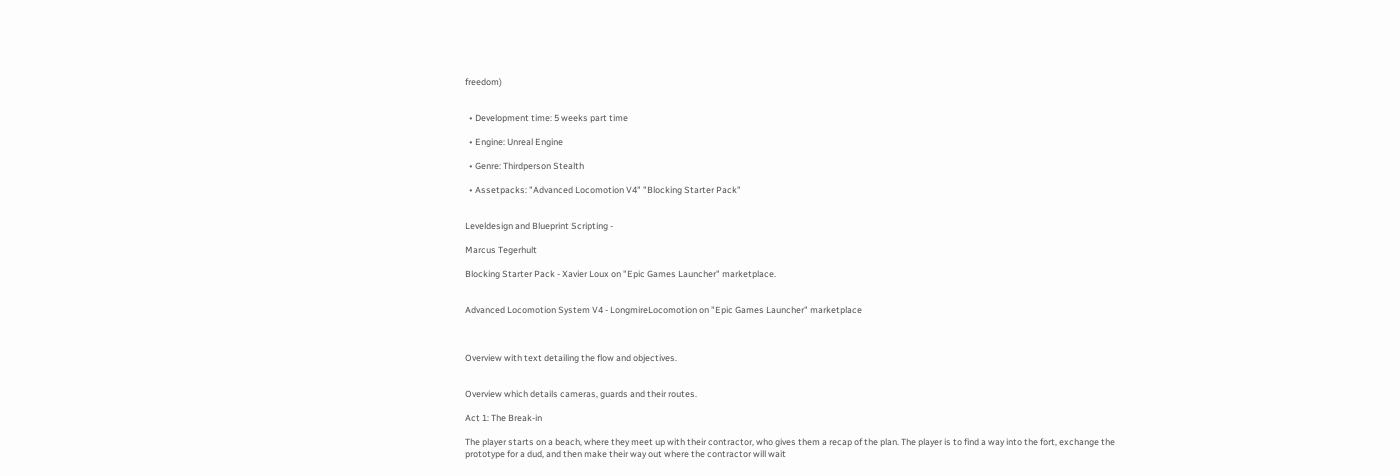freedom)


  • Development time: 5 weeks part time

  • Engine: Unreal Engine

  • Genre: Thirdperson Stealth

  • Assetpacks: "Advanced Locomotion V4" "Blocking Starter Pack"


Leveldesign and Blueprint Scripting -

Marcus Tegerhult

Blocking Starter Pack - Xavier Loux on "Epic Games Launcher" marketplace.


Advanced Locomotion System V4 - LongmireLocomotion on "Epic Games Launcher" marketplace



Overview with text detailing the flow and objectives.


Overview which details cameras, guards and their routes.

Act 1: The Break-in

The player starts on a beach, where they meet up with their contractor, who gives them a recap of the plan. The player is to find a way into the fort, exchange the prototype for a dud, and then make their way out where the contractor will wait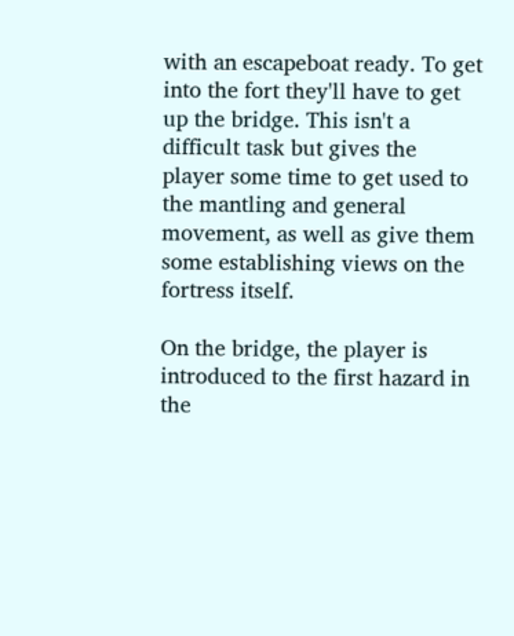with an escapeboat ready. To get into the fort they'll have to get up the bridge. This isn't a difficult task but gives the player some time to get used to the mantling and general movement, as well as give them some establishing views on the fortress itself.

On the bridge, the player is introduced to the first hazard in the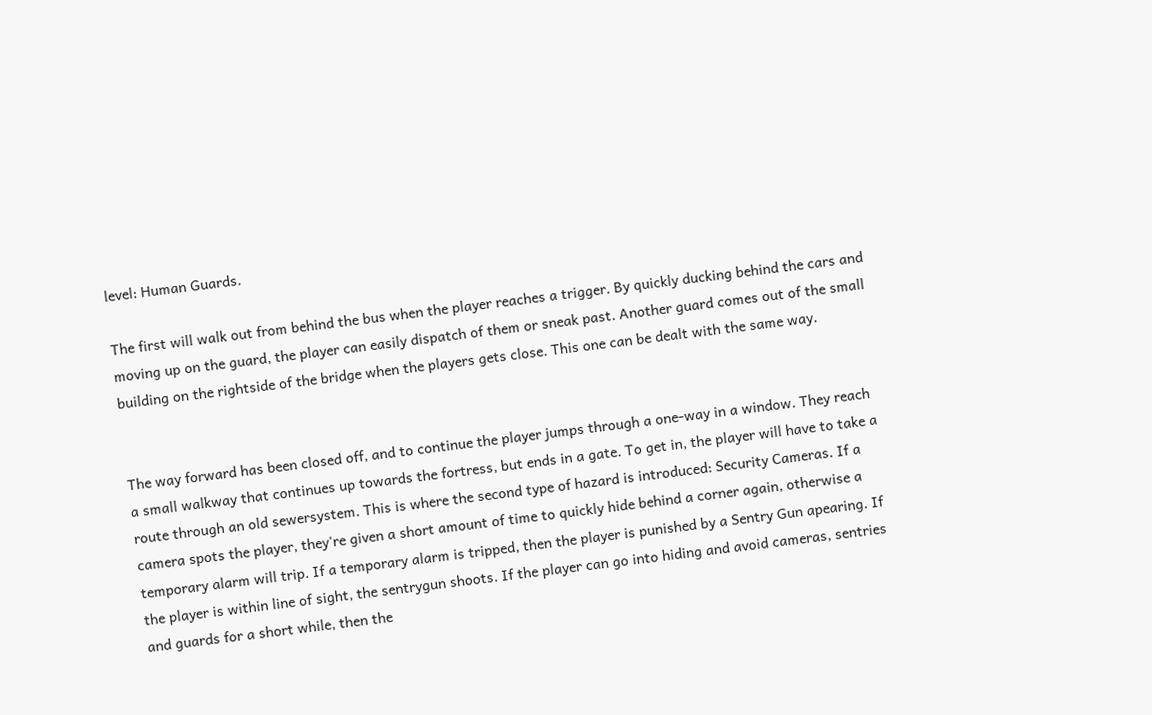level: Human Guards.

The first will walk out from behind the bus when the player reaches a trigger. By quickly ducking behind the cars and moving up on the guard, the player can easily dispatch of them or sneak past. Another guard comes out of the small building on the rightside of the bridge when the players gets close. This one can be dealt with the same way.


The way forward has been closed off, and to continue the player jumps through a one-way in a window. They reach a small walkway that continues up towards the fortress, but ends in a gate. To get in, the player will have to take a route through an old sewersystem. This is where the second type of hazard is introduced: Security Cameras. If a camera spots the player, they're given a short amount of time to quickly hide behind a corner again, otherwise a temporary alarm will trip. If a temporary alarm is tripped, then the player is punished by a Sentry Gun apearing. If the player is within line of sight, the sentrygun shoots. If the player can go into hiding and avoid cameras, sentries and guards for a short while, then the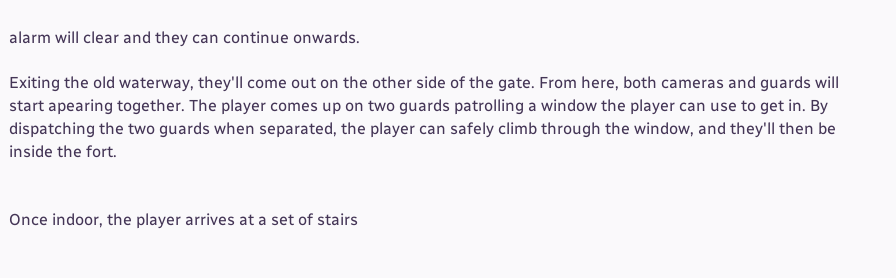alarm will clear and they can continue onwards.

Exiting the old waterway, they'll come out on the other side of the gate. From here, both cameras and guards will start apearing together. The player comes up on two guards patrolling a window the player can use to get in. By dispatching the two guards when separated, the player can safely climb through the window, and they'll then be inside the fort.


Once indoor, the player arrives at a set of stairs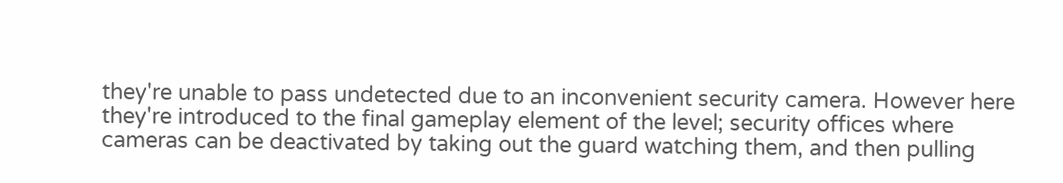they're unable to pass undetected due to an inconvenient security camera. However here they're introduced to the final gameplay element of the level; security offices where cameras can be deactivated by taking out the guard watching them, and then pulling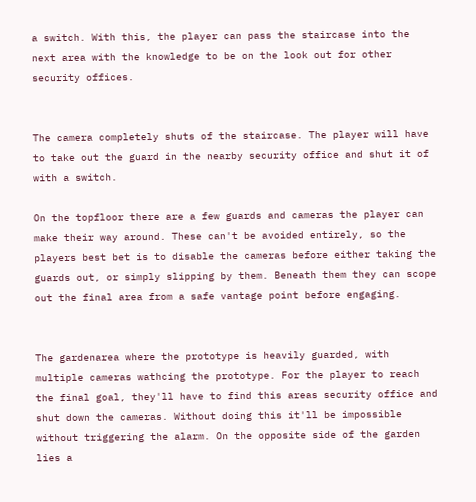a switch. With this, the player can pass the staircase into the next area with the knowledge to be on the look out for other security offices.


The camera completely shuts of the staircase. The player will have to take out the guard in the nearby security office and shut it of with a switch.

On the topfloor there are a few guards and cameras the player can make their way around. These can't be avoided entirely, so the players best bet is to disable the cameras before either taking the guards out, or simply slipping by them. Beneath them they can scope out the final area from a safe vantage point before engaging.


The gardenarea where the prototype is heavily guarded, with multiple cameras wathcing the prototype. For the player to reach the final goal, they'll have to find this areas security office and shut down the cameras. Without doing this it'll be impossible without triggering the alarm. On the opposite side of the garden lies a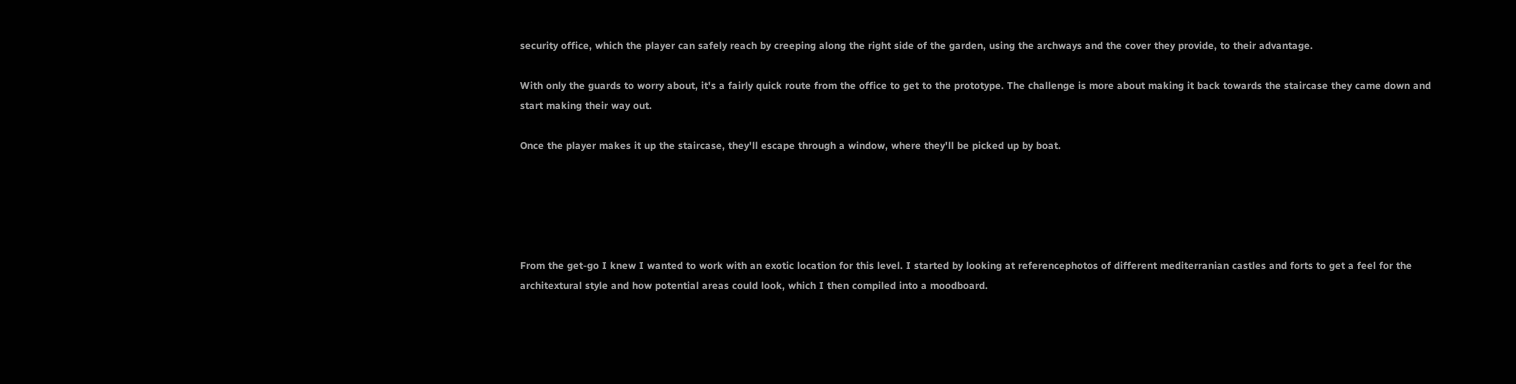security office, which the player can safely reach by creeping along the right side of the garden, using the archways and the cover they provide, to their advantage.

With only the guards to worry about, it's a fairly quick route from the office to get to the prototype. The challenge is more about making it back towards the staircase they came down and start making their way out.

Once the player makes it up the staircase, they'll escape through a window, where they'll be picked up by boat.





From the get-go I knew I wanted to work with an exotic location for this level. I started by looking at referencephotos of different mediterranian castles and forts to get a feel for the architextural style and how potential areas could look, which I then compiled into a moodboard.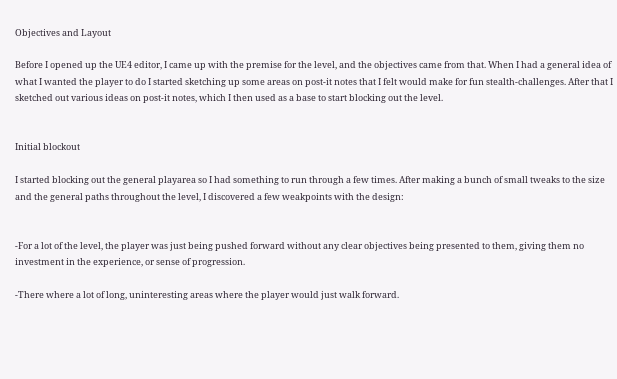Objectives and Layout

Before I opened up the UE4 editor, I came up with the premise for the level, and the objectives came from that. When I had a general idea of what I wanted the player to do I started sketching up some areas on post-it notes that I felt would make for fun stealth-challenges. After that I sketched out various ideas on post-it notes, which I then used as a base to start blocking out the level.


Initial blockout

I started blocking out the general playarea so I had something to run through a few times. After making a bunch of small tweaks to the size and the general paths throughout the level, I discovered a few weakpoints with the design:


-For a lot of the level, the player was just being pushed forward without any clear objectives being presented to them, giving them no investment in the experience, or sense of progression.

-There where a lot of long, uninteresting areas where the player would just walk forward.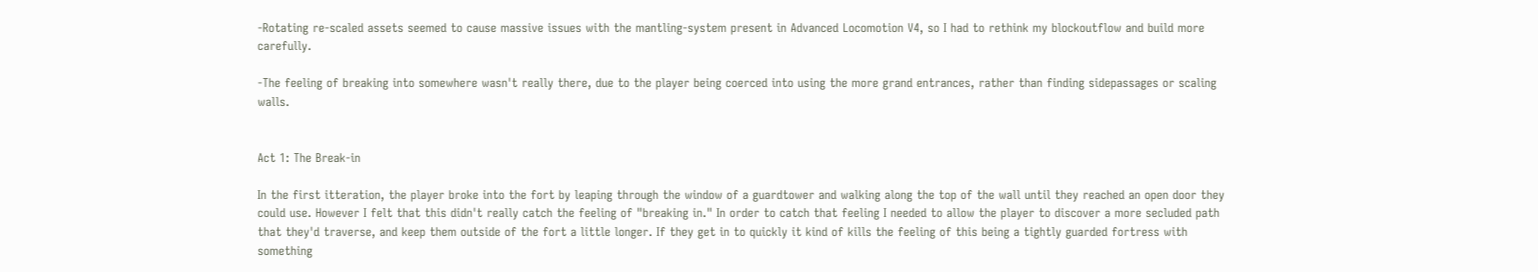-Rotating re-scaled assets seemed to cause massive issues with the mantling-system present in Advanced Locomotion V4, so I had to rethink my blockoutflow and build more carefully.

-The feeling of breaking into somewhere wasn't really there, due to the player being coerced into using the more grand entrances, rather than finding sidepassages or scaling walls.


Act 1: The Break-in

In the first itteration, the player broke into the fort by leaping through the window of a guardtower and walking along the top of the wall until they reached an open door they could use. However I felt that this didn't really catch the feeling of "breaking in." In order to catch that feeling I needed to allow the player to discover a more secluded path that they'd traverse, and keep them outside of the fort a little longer. If they get in to quickly it kind of kills the feeling of this being a tightly guarded fortress with something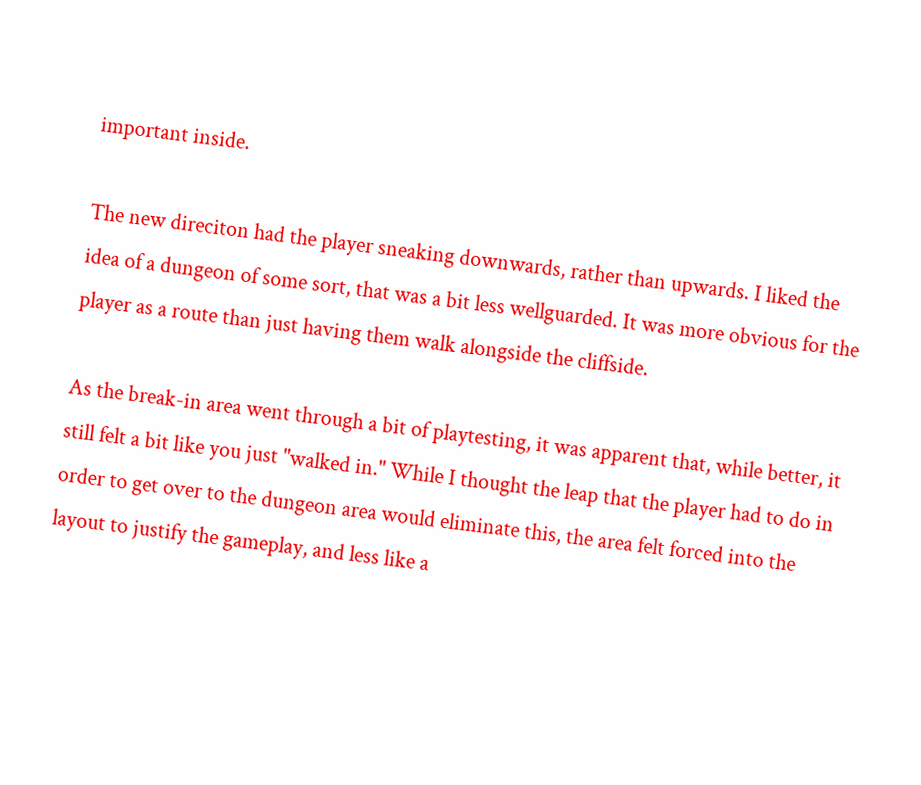important inside.

The new direciton had the player sneaking downwards, rather than upwards. I liked the idea of a dungeon of some sort, that was a bit less wellguarded. It was more obvious for the player as a route than just having them walk alongside the cliffside.

As the break-in area went through a bit of playtesting, it was apparent that, while better, it still felt a bit like you just "walked in." While I thought the leap that the player had to do in order to get over to the dungeon area would eliminate this, the area felt forced into the layout to justify the gameplay, and less like a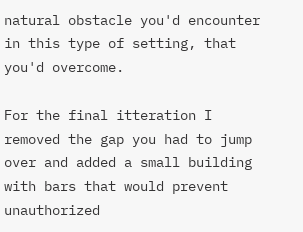natural obstacle you'd encounter in this type of setting, that you'd overcome.

For the final itteration I removed the gap you had to jump over and added a small building with bars that would prevent unauthorized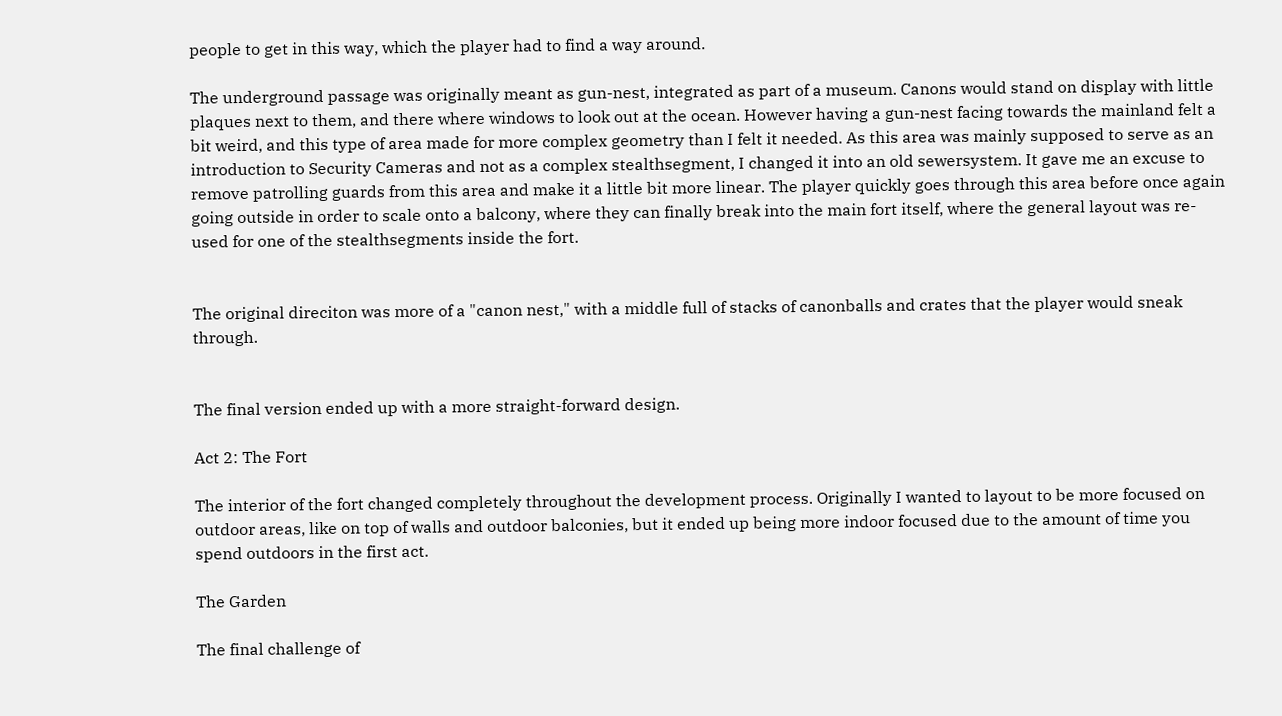people to get in this way, which the player had to find a way around.

The underground passage was originally meant as gun-nest, integrated as part of a museum. Canons would stand on display with little plaques next to them, and there where windows to look out at the ocean. However having a gun-nest facing towards the mainland felt a bit weird, and this type of area made for more complex geometry than I felt it needed. As this area was mainly supposed to serve as an introduction to Security Cameras and not as a complex stealthsegment, I changed it into an old sewersystem. It gave me an excuse to remove patrolling guards from this area and make it a little bit more linear. The player quickly goes through this area before once again going outside in order to scale onto a balcony, where they can finally break into the main fort itself, where the general layout was re-used for one of the stealthsegments inside the fort.


The original direciton was more of a "canon nest," with a middle full of stacks of canonballs and crates that the player would sneak through.


The final version ended up with a more straight-forward design.

Act 2: The Fort

The interior of the fort changed completely throughout the development process. Originally I wanted to layout to be more focused on outdoor areas, like on top of walls and outdoor balconies, but it ended up being more indoor focused due to the amount of time you spend outdoors in the first act.

The Garden

The final challenge of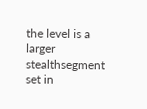the level is a larger stealthsegment set in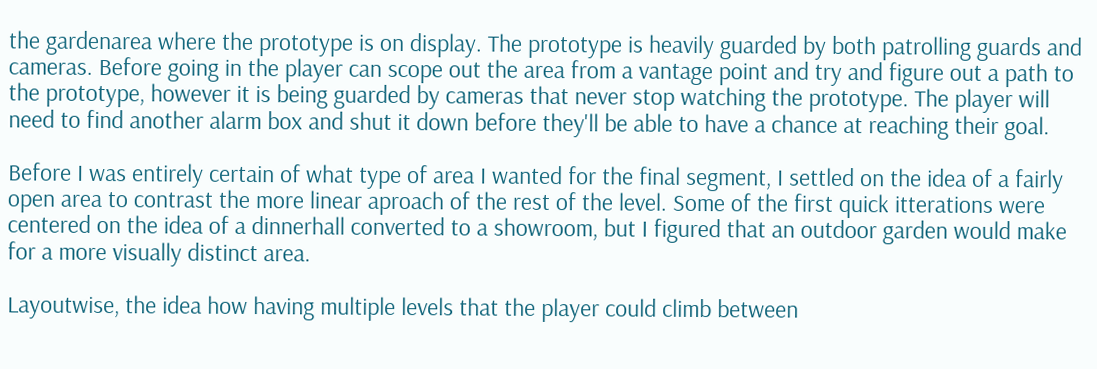the gardenarea where the prototype is on display. The prototype is heavily guarded by both patrolling guards and cameras. Before going in the player can scope out the area from a vantage point and try and figure out a path to the prototype, however it is being guarded by cameras that never stop watching the prototype. The player will need to find another alarm box and shut it down before they'll be able to have a chance at reaching their goal.

Before I was entirely certain of what type of area I wanted for the final segment, I settled on the idea of a fairly open area to contrast the more linear aproach of the rest of the level. Some of the first quick itterations were centered on the idea of a dinnerhall converted to a showroom, but I figured that an outdoor garden would make for a more visually distinct area.

Layoutwise, the idea how having multiple levels that the player could climb between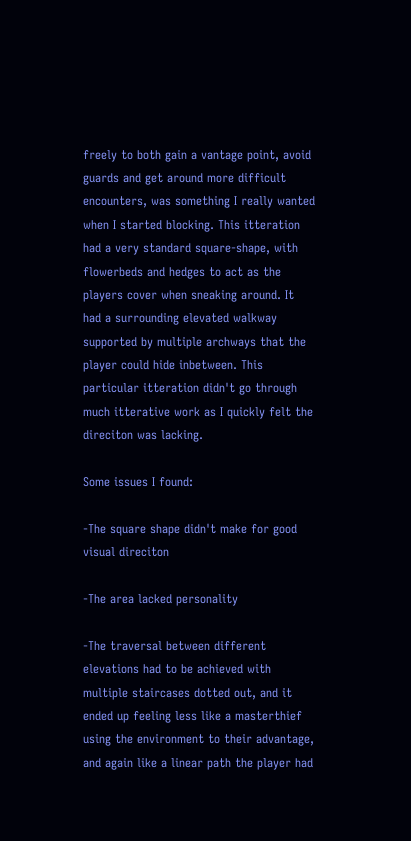freely to both gain a vantage point, avoid guards and get around more difficult encounters, was something I really wanted when I started blocking. This itteration had a very standard square-shape, with flowerbeds and hedges to act as the players cover when sneaking around. It had a surrounding elevated walkway supported by multiple archways that the player could hide inbetween. This particular itteration didn't go through much itterative work as I quickly felt the direciton was lacking.

Some issues I found:

-The square shape didn't make for good visual direciton

-The area lacked personality

-The traversal between different elevations had to be achieved with multiple staircases dotted out, and it ended up feeling less like a masterthief using the environment to their advantage, and again like a linear path the player had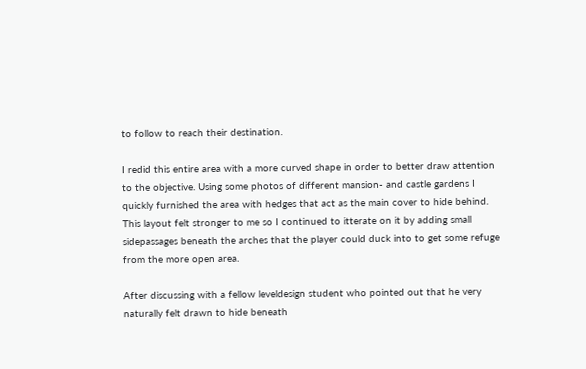to follow to reach their destination.

I redid this entire area with a more curved shape in order to better draw attention to the objective. Using some photos of different mansion- and castle gardens I quickly furnished the area with hedges that act as the main cover to hide behind. This layout felt stronger to me so I continued to itterate on it by adding small sidepassages beneath the arches that the player could duck into to get some refuge from the more open area.

After discussing with a fellow leveldesign student who pointed out that he very naturally felt drawn to hide beneath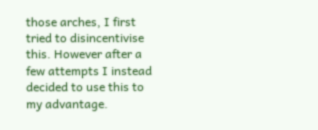those arches, I first tried to disincentivise this. However after a few attempts I instead decided to use this to my advantage.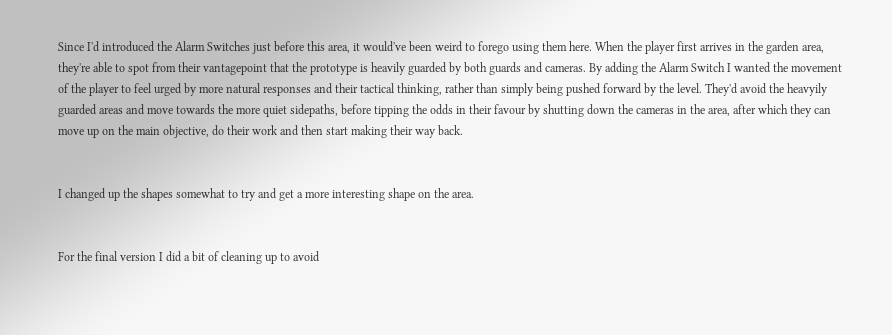Since I'd introduced the Alarm Switches just before this area, it would've been weird to forego using them here. When the player first arrives in the garden area, they're able to spot from their vantagepoint that the prototype is heavily guarded by both guards and cameras. By adding the Alarm Switch I wanted the movement of the player to feel urged by more natural responses and their tactical thinking, rather than simply being pushed forward by the level. They'd avoid the heavyily guarded areas and move towards the more quiet sidepaths, before tipping the odds in their favour by shutting down the cameras in the area, after which they can move up on the main objective, do their work and then start making their way back.


I changed up the shapes somewhat to try and get a more interesting shape on the area.


For the final version I did a bit of cleaning up to avoid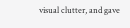visual clutter, and gave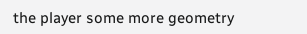the player some more geometry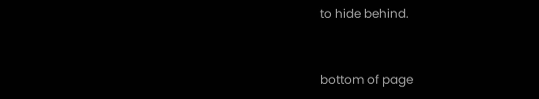to hide behind.


bottom of page